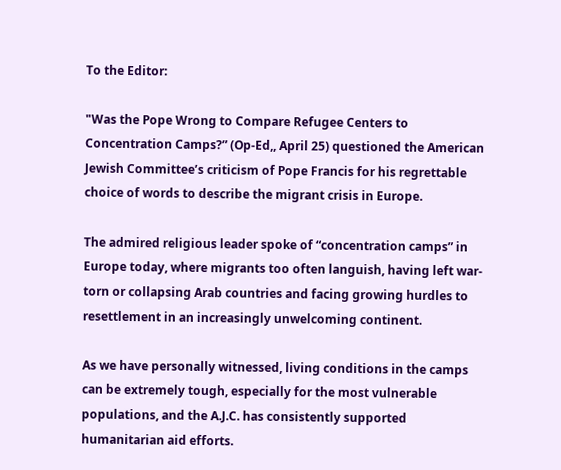To the Editor:

"Was the Pope Wrong to Compare Refugee Centers to Concentration Camps?” (Op-Ed,, April 25) questioned the American Jewish Committee’s criticism of Pope Francis for his regrettable choice of words to describe the migrant crisis in Europe.

The admired religious leader spoke of “concentration camps” in Europe today, where migrants too often languish, having left war-torn or collapsing Arab countries and facing growing hurdles to resettlement in an increasingly unwelcoming continent.

As we have personally witnessed, living conditions in the camps can be extremely tough, especially for the most vulnerable populations, and the A.J.C. has consistently supported humanitarian aid efforts.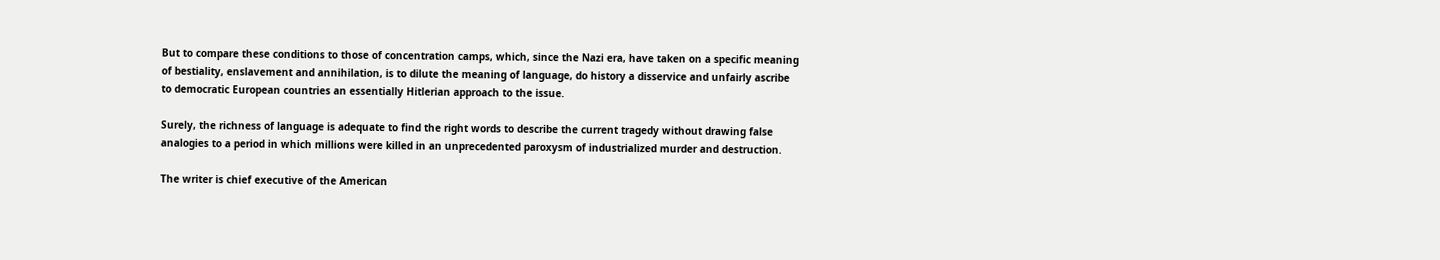But to compare these conditions to those of concentration camps, which, since the Nazi era, have taken on a specific meaning of bestiality, enslavement and annihilation, is to dilute the meaning of language, do history a disservice and unfairly ascribe to democratic European countries an essentially Hitlerian approach to the issue.

Surely, the richness of language is adequate to find the right words to describe the current tragedy without drawing false analogies to a period in which millions were killed in an unprecedented paroxysm of industrialized murder and destruction.

The writer is chief executive of the American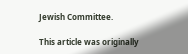Jewish Committee.

This article was originally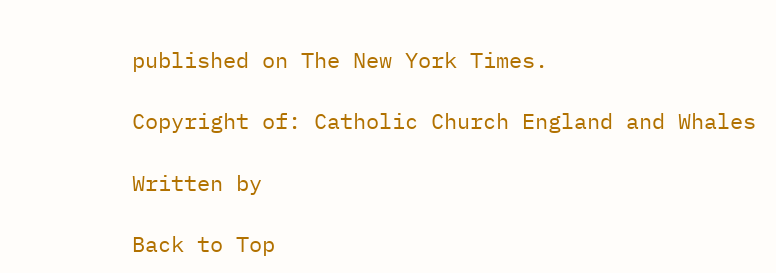published on The New York Times.

Copyright of: Catholic Church England and Whales

Written by

Back to Top